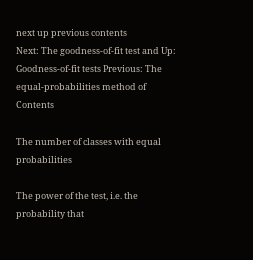next up previous contents
Next: The goodness-of-fit test and Up: Goodness-of-fit tests Previous: The equal-probabilities method of   Contents

The number of classes with equal probabilities

The power of the test, i.e. the probability that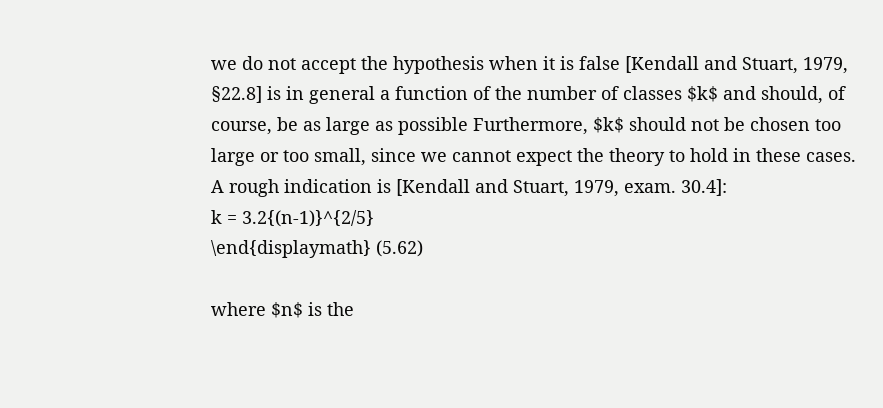we do not accept the hypothesis when it is false [Kendall and Stuart, 1979, §22.8] is in general a function of the number of classes $k$ and should, of course, be as large as possible Furthermore, $k$ should not be chosen too large or too small, since we cannot expect the theory to hold in these cases. A rough indication is [Kendall and Stuart, 1979, exam. 30.4]:
k = 3.2{(n-1)}^{2/5}
\end{displaymath} (5.62)

where $n$ is the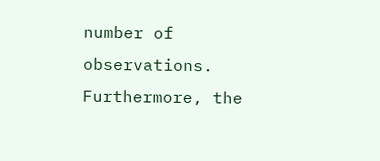number of observations. Furthermore, the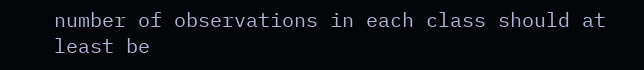number of observations in each class should at least be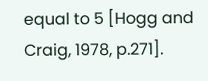equal to 5 [Hogg and Craig, 1978, p.271].